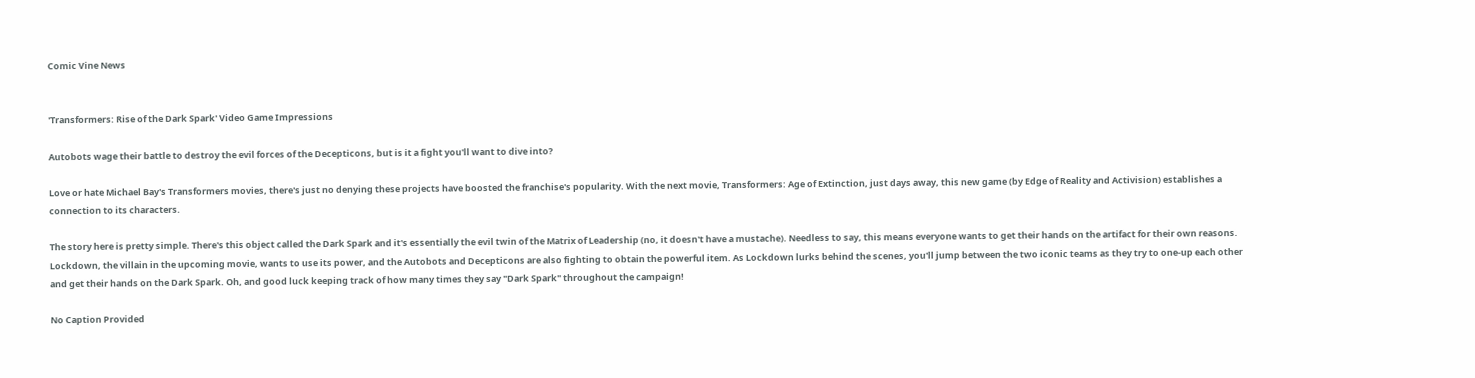Comic Vine News


'Transformers: Rise of the Dark Spark' Video Game Impressions

Autobots wage their battle to destroy the evil forces of the Decepticons, but is it a fight you'll want to dive into?

Love or hate Michael Bay's Transformers movies, there's just no denying these projects have boosted the franchise's popularity. With the next movie, Transformers: Age of Extinction, just days away, this new game (by Edge of Reality and Activision) establishes a connection to its characters.

The story here is pretty simple. There's this object called the Dark Spark and it's essentially the evil twin of the Matrix of Leadership (no, it doesn't have a mustache). Needless to say, this means everyone wants to get their hands on the artifact for their own reasons. Lockdown, the villain in the upcoming movie, wants to use its power, and the Autobots and Decepticons are also fighting to obtain the powerful item. As Lockdown lurks behind the scenes, you'll jump between the two iconic teams as they try to one-up each other and get their hands on the Dark Spark. Oh, and good luck keeping track of how many times they say "Dark Spark" throughout the campaign!

No Caption Provided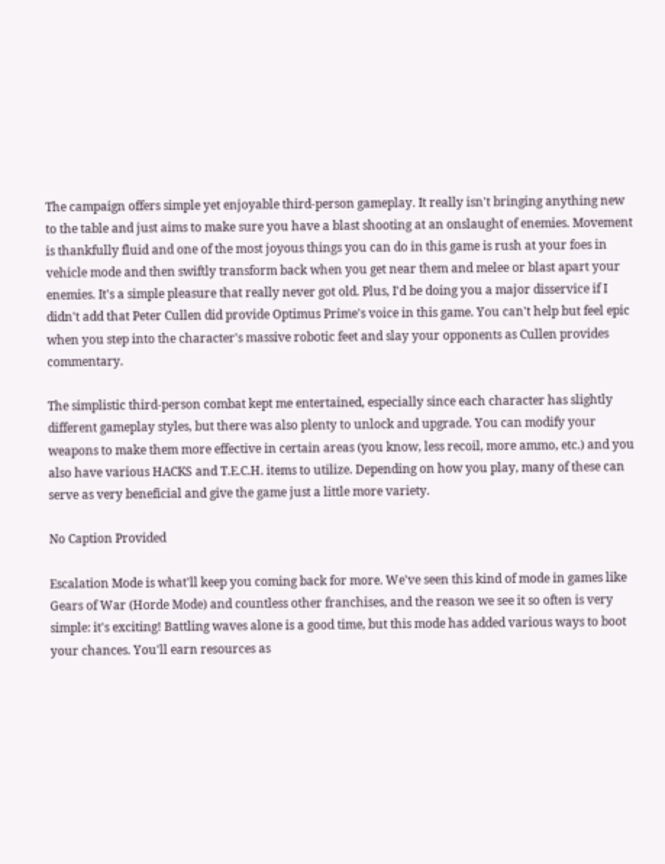The campaign offers simple yet enjoyable third-person gameplay. It really isn't bringing anything new to the table and just aims to make sure you have a blast shooting at an onslaught of enemies. Movement is thankfully fluid and one of the most joyous things you can do in this game is rush at your foes in vehicle mode and then swiftly transform back when you get near them and melee or blast apart your enemies. It's a simple pleasure that really never got old. Plus, I'd be doing you a major disservice if I didn't add that Peter Cullen did provide Optimus Prime's voice in this game. You can't help but feel epic when you step into the character's massive robotic feet and slay your opponents as Cullen provides commentary.

The simplistic third-person combat kept me entertained, especially since each character has slightly different gameplay styles, but there was also plenty to unlock and upgrade. You can modify your weapons to make them more effective in certain areas (you know, less recoil, more ammo, etc.) and you also have various HACKS and T.E.C.H. items to utilize. Depending on how you play, many of these can serve as very beneficial and give the game just a little more variety.

No Caption Provided

Escalation Mode is what'll keep you coming back for more. We've seen this kind of mode in games like Gears of War (Horde Mode) and countless other franchises, and the reason we see it so often is very simple: it's exciting! Battling waves alone is a good time, but this mode has added various ways to boot your chances. You'll earn resources as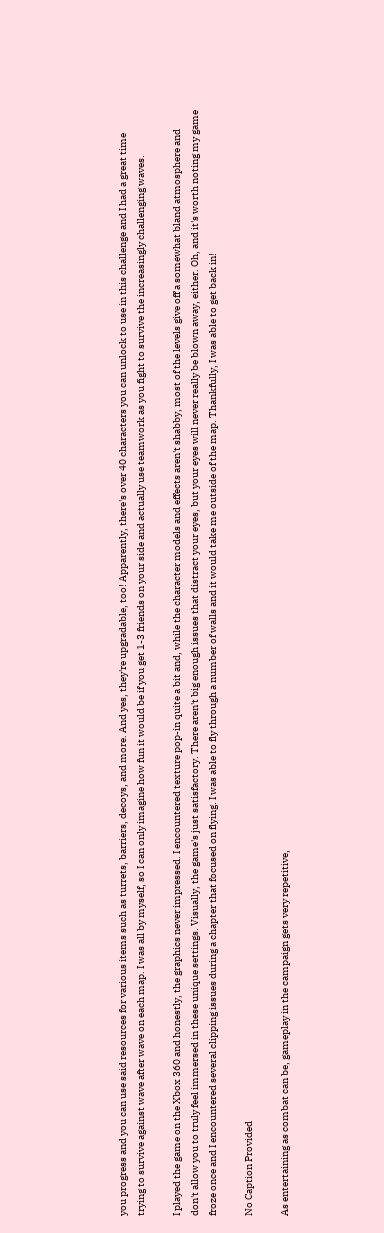you progress and you can use said resources for various items such as turrets, barriers, decoys, and more. And yes, they're upgradable, too! Apparently, there's over 40 characters you can unlock to use in this challenge and I had a great time trying to survive against wave after wave on each map. I was all by myself, so I can only imagine how fun it would be if you get 1-3 friends on your side and actually use teamwork as you fight to survive the increasingly challenging waves.

I played the game on the Xbox 360 and honestly, the graphics never impressed. I encountered texture pop-in quite a bit and, while the character models and effects aren't shabby, most of the levels give off a somewhat bland atmosphere and don't allow you to truly feel immersed in these unique settings. Visually, the game's just satisfactory. There aren't big enough issues that distract your eyes, but your eyes will never really be blown away, either. Oh, and it's worth noting my game froze once and I encountered several clipping issues during a chapter that focused on flying. I was able to fly through a number of walls and it would take me outside of the map. Thankfully, I was able to get back in!

No Caption Provided

As entertaining as combat can be, gameplay in the campaign gets very repetitive,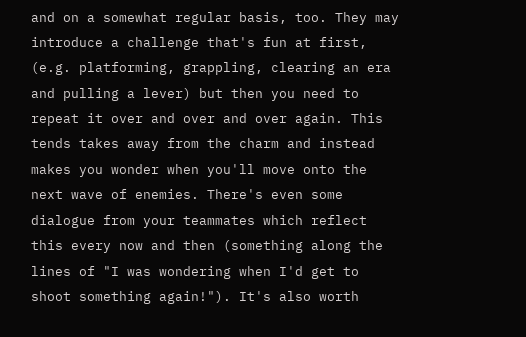and on a somewhat regular basis, too. They may introduce a challenge that's fun at first, (e.g. platforming, grappling, clearing an era and pulling a lever) but then you need to repeat it over and over and over again. This tends takes away from the charm and instead makes you wonder when you'll move onto the next wave of enemies. There's even some dialogue from your teammates which reflect this every now and then (something along the lines of "I was wondering when I'd get to shoot something again!"). It's also worth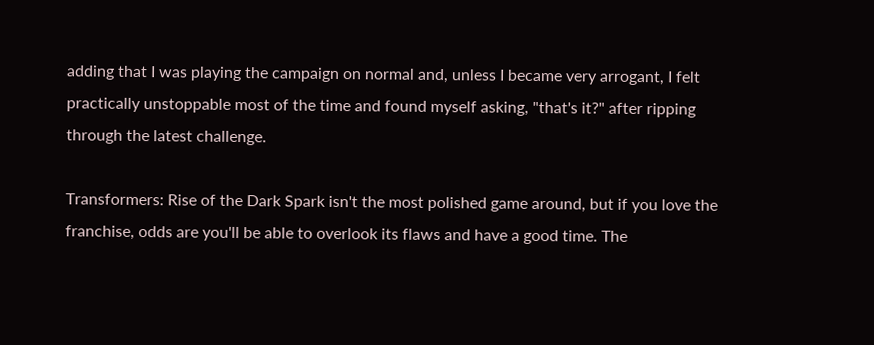adding that I was playing the campaign on normal and, unless I became very arrogant, I felt practically unstoppable most of the time and found myself asking, "that's it?" after ripping through the latest challenge.

Transformers: Rise of the Dark Spark isn't the most polished game around, but if you love the franchise, odds are you'll be able to overlook its flaws and have a good time. The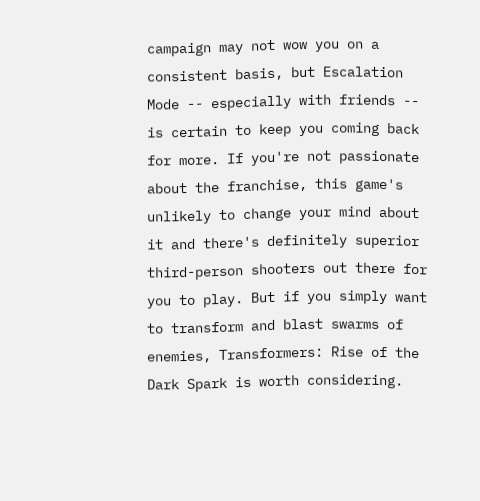campaign may not wow you on a consistent basis, but Escalation Mode -- especially with friends -- is certain to keep you coming back for more. If you're not passionate about the franchise, this game's unlikely to change your mind about it and there's definitely superior third-person shooters out there for you to play. But if you simply want to transform and blast swarms of enemies, Transformers: Rise of the Dark Spark is worth considering.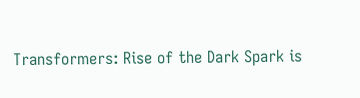Transformers: Rise of the Dark Spark is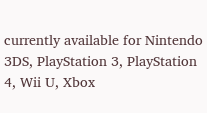currently available for Nintendo 3DS, PlayStation 3, PlayStation 4, Wii U, Xbox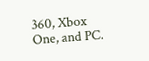360, Xbox One, and PC.